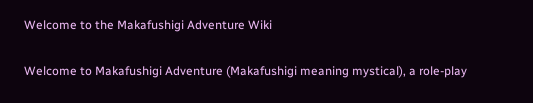Welcome to the Makafushigi Adventure Wiki

Welcome to Makafushigi Adventure (Makafushigi meaning mystical), a role-play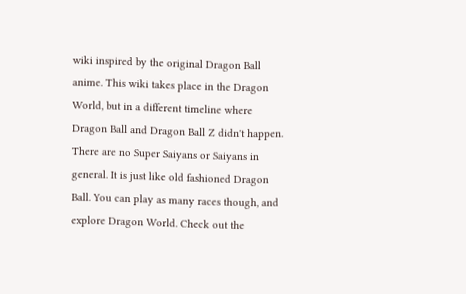wiki inspired by the original Dragon Ball anime. This wiki takes place in the Dragon World, but in a different timeline where Dragon Ball and Dragon Ball Z didn't happen. There are no Super Saiyans or Saiyans in general. It is just like old fashioned Dragon Ball. You can play as many races though, and explore Dragon World. Check out the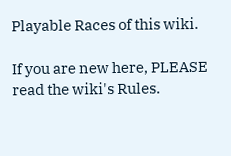Playable Races of this wiki.

If you are new here, PLEASE read the wiki's Rules.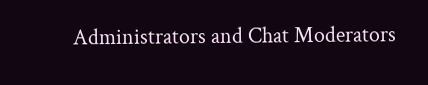Administrators and Chat Moderators